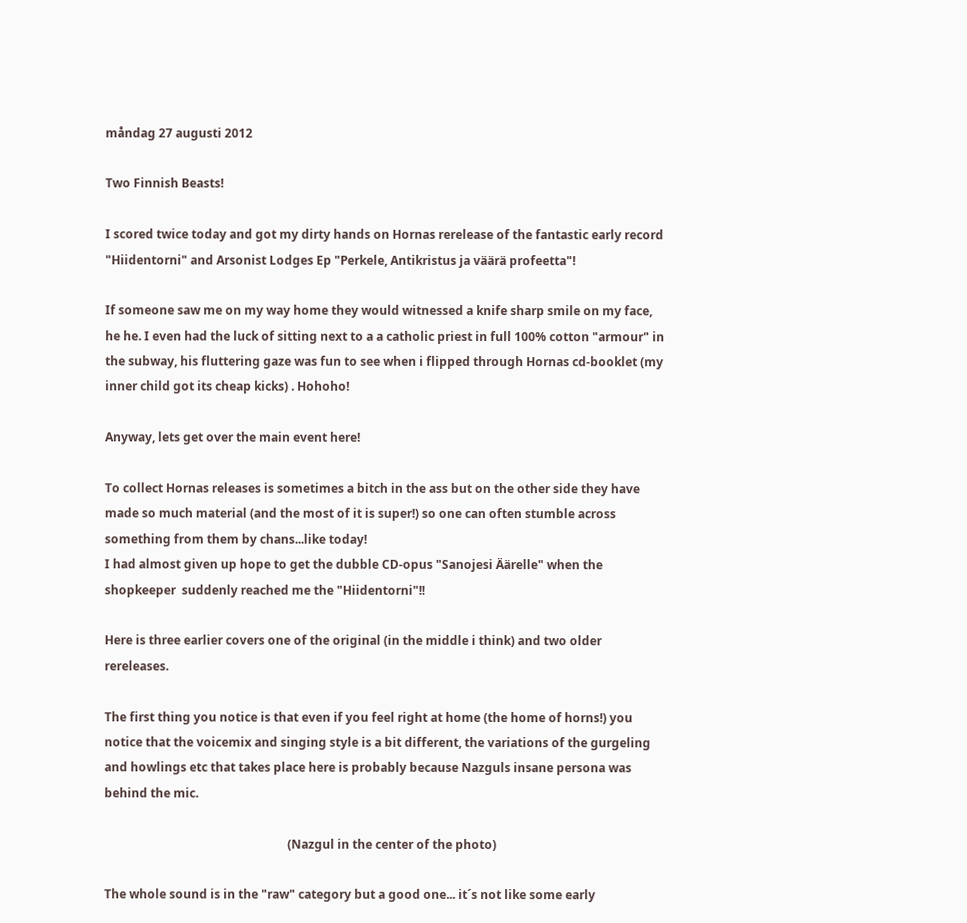måndag 27 augusti 2012

Two Finnish Beasts!

I scored twice today and got my dirty hands on Hornas rerelease of the fantastic early record "Hiidentorni" and Arsonist Lodges Ep "Perkele, Antikristus ja väärä profeetta"!

If someone saw me on my way home they would witnessed a knife sharp smile on my face, he he. I even had the luck of sitting next to a a catholic priest in full 100% cotton "armour" in the subway, his fluttering gaze was fun to see when i flipped through Hornas cd-booklet (my inner child got its cheap kicks) . Hohoho!

Anyway, lets get over the main event here!

To collect Hornas releases is sometimes a bitch in the ass but on the other side they have made so much material (and the most of it is super!) so one can often stumble across something from them by chans...like today!
I had almost given up hope to get the dubble CD-opus "Sanojesi Äärelle" when the shopkeeper  suddenly reached me the "Hiidentorni"!!

Here is three earlier covers one of the original (in the middle i think) and two older rereleases.

The first thing you notice is that even if you feel right at home (the home of horns!) you notice that the voicemix and singing style is a bit different, the variations of the gurgeling and howlings etc that takes place here is probably because Nazguls insane persona was behind the mic.

                                                             (Nazgul in the center of the photo)

The whole sound is in the "raw" category but a good one... it´s not like some early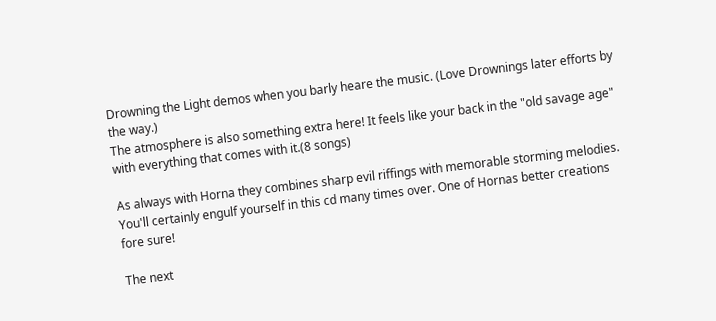Drowning the Light demos when you barly heare the music. (Love Drownings later efforts by the way.)
The atmosphere is also something extra here! It feels like your back in the "old savage age" with everything that comes with it.(8 songs)

As always with Horna they combines sharp evil riffings with memorable storming melodies.
You'll certainly engulf yourself in this cd many times over. One of Hornas better creations fore sure!

The next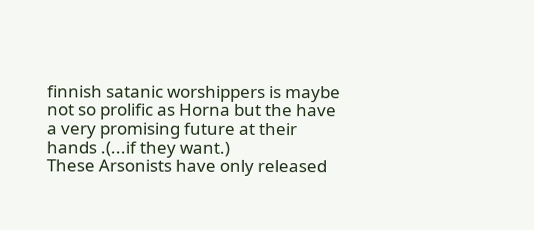finnish satanic worshippers is maybe not so prolific as Horna but the have a very promising future at their hands .(...if they want.)
These Arsonists have only released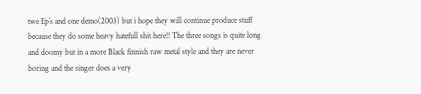twe Ep´s and one demo(2003) but i hope they will continue produce stuff because they do some heavy hatefull shit here!! The three songs is quite long and doomy but in a more Black finnish raw metal style and they are never boring and the singer does a very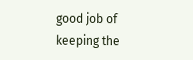good job of keeping the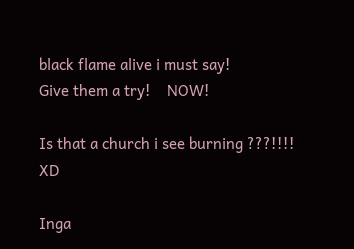black flame alive i must say!
Give them a try!    NOW!

Is that a church i see burning ???!!!! XD

Inga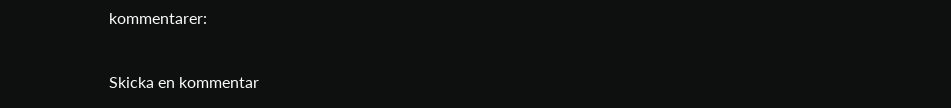kommentarer:

Skicka en kommentar